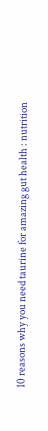10 reasons why you need taurine for amazing gut health : nutrition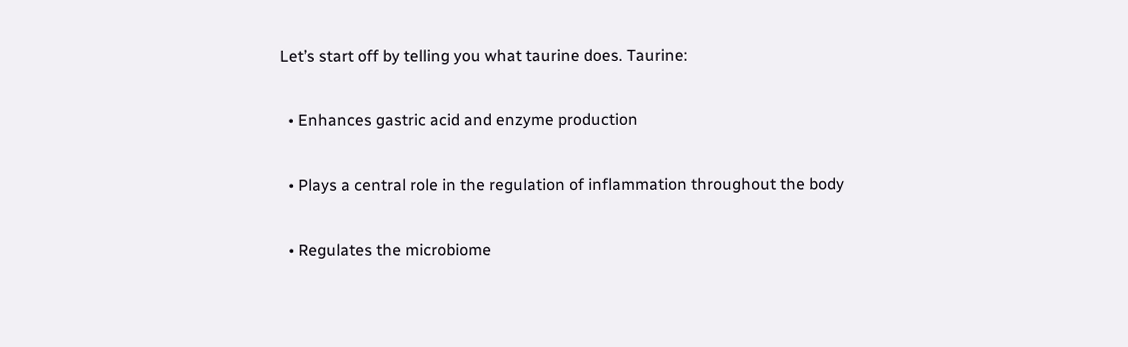Let’s start off by telling you what taurine does. Taurine:

  • Enhances gastric acid and enzyme production

  • Plays a central role in the regulation of inflammation throughout the body

  • Regulates the microbiome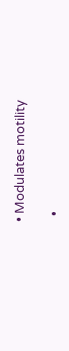• Modulates motility

  •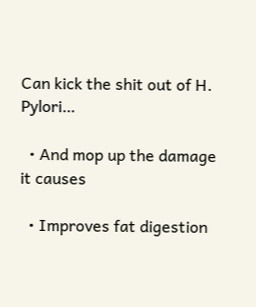Can kick the shit out of H. Pylori…

  • And mop up the damage it causes

  • Improves fat digestion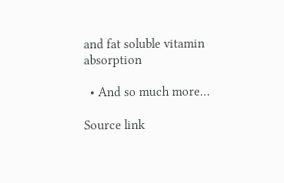and fat soluble vitamin absorption

  • And so much more…

Source link